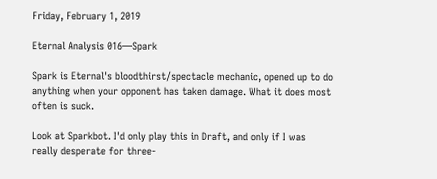Friday, February 1, 2019

Eternal Analysis 016—Spark

Spark is Eternal's bloodthirst/spectacle mechanic, opened up to do anything when your opponent has taken damage. What it does most often is suck.

Look at Sparkbot. I'd only play this in Draft, and only if I was really desperate for three-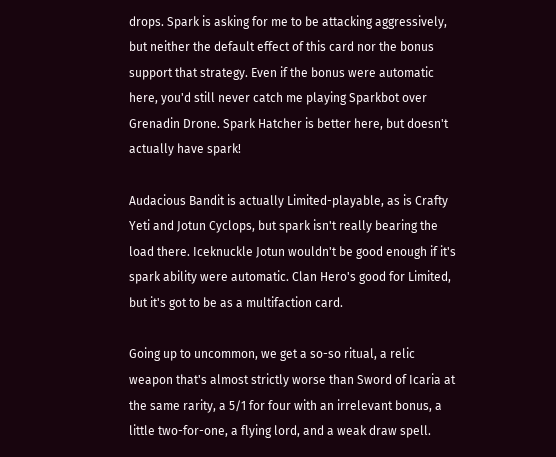drops. Spark is asking for me to be attacking aggressively, but neither the default effect of this card nor the bonus support that strategy. Even if the bonus were automatic here, you'd still never catch me playing Sparkbot over Grenadin Drone. Spark Hatcher is better here, but doesn't actually have spark!

Audacious Bandit is actually Limited-playable, as is Crafty Yeti and Jotun Cyclops, but spark isn't really bearing the load there. Iceknuckle Jotun wouldn't be good enough if it's spark ability were automatic. Clan Hero's good for Limited, but it's got to be as a multifaction card.

Going up to uncommon, we get a so-so ritual, a relic weapon that's almost strictly worse than Sword of Icaria at the same rarity, a 5/1 for four with an irrelevant bonus, a little two-for-one, a flying lord, and a weak draw spell.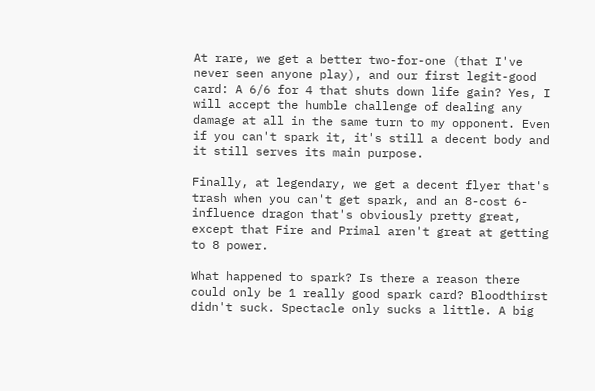At rare, we get a better two-for-one (that I've never seen anyone play), and our first legit-good card: A 6/6 for 4 that shuts down life gain? Yes, I will accept the humble challenge of dealing any damage at all in the same turn to my opponent. Even if you can't spark it, it's still a decent body and it still serves its main purpose.

Finally, at legendary, we get a decent flyer that's trash when you can't get spark, and an 8-cost 6-influence dragon that's obviously pretty great, except that Fire and Primal aren't great at getting to 8 power.

What happened to spark? Is there a reason there could only be 1 really good spark card? Bloodthirst didn't suck. Spectacle only sucks a little. A big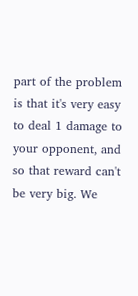part of the problem is that it's very easy to deal 1 damage to your opponent, and so that reward can't be very big. We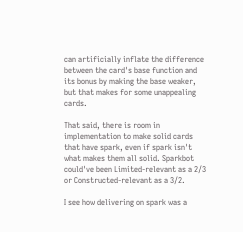can artificially inflate the difference between the card's base function and its bonus by making the base weaker, but that makes for some unappealing cards.

That said, there is room in implementation to make solid cards that have spark, even if spark isn't what makes them all solid. Sparkbot could've been Limited-relevant as a 2/3 or Constructed-relevant as a 3/2.

I see how delivering on spark was a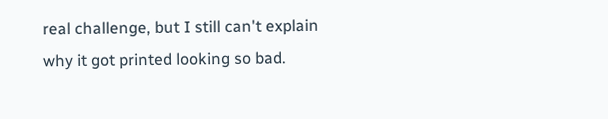real challenge, but I still can't explain why it got printed looking so bad.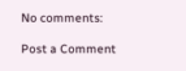No comments:

Post a Comment